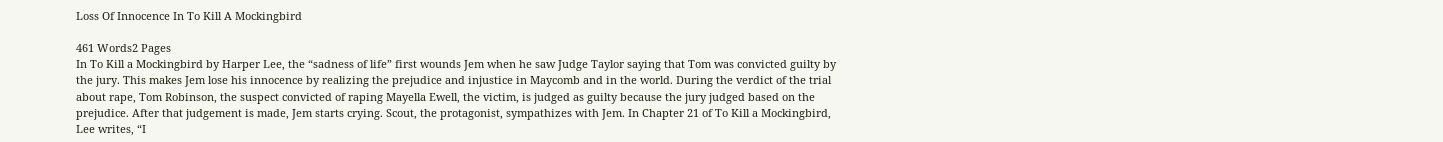Loss Of Innocence In To Kill A Mockingbird

461 Words2 Pages
In To Kill a Mockingbird by Harper Lee, the “sadness of life” first wounds Jem when he saw Judge Taylor saying that Tom was convicted guilty by the jury. This makes Jem lose his innocence by realizing the prejudice and injustice in Maycomb and in the world. During the verdict of the trial about rape, Tom Robinson, the suspect convicted of raping Mayella Ewell, the victim, is judged as guilty because the jury judged based on the prejudice. After that judgement is made, Jem starts crying. Scout, the protagonist, sympathizes with Jem. In Chapter 21 of To Kill a Mockingbird, Lee writes, “I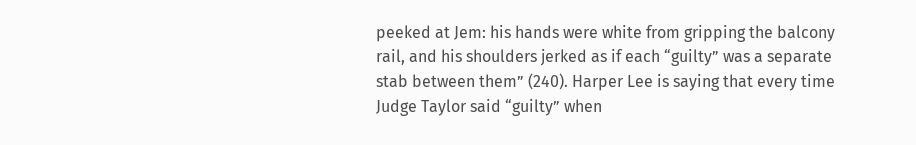peeked at Jem: his hands were white from gripping the balcony rail, and his shoulders jerked as if each “guilty” was a separate stab between them” (240). Harper Lee is saying that every time Judge Taylor said “guilty” when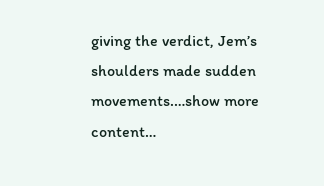giving the verdict, Jem’s shoulders made sudden movements.…show more content…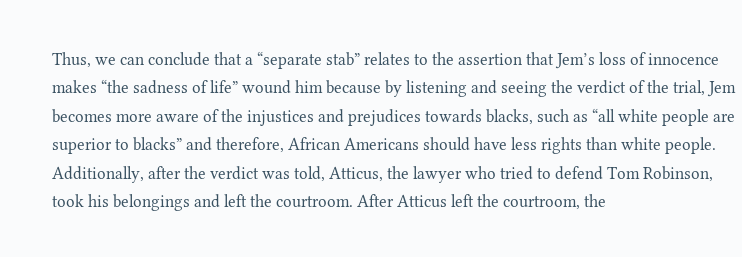Thus, we can conclude that a “separate stab” relates to the assertion that Jem’s loss of innocence makes “the sadness of life” wound him because by listening and seeing the verdict of the trial, Jem becomes more aware of the injustices and prejudices towards blacks, such as “all white people are superior to blacks” and therefore, African Americans should have less rights than white people. Additionally, after the verdict was told, Atticus, the lawyer who tried to defend Tom Robinson, took his belongings and left the courtroom. After Atticus left the courtroom, the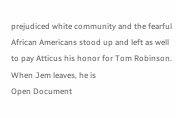prejudiced white community and the fearful African Americans stood up and left as well to pay Atticus his honor for Tom Robinson. When Jem leaves, he is
Open Document